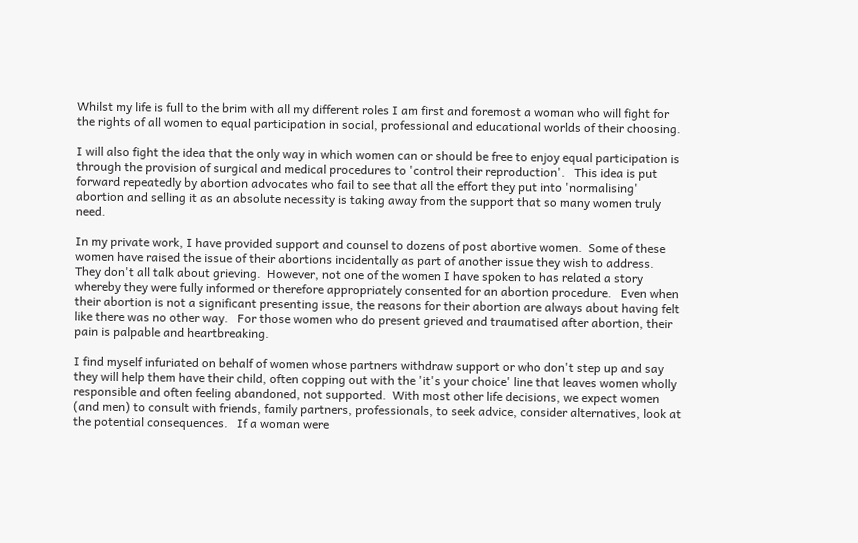Whilst my life is full to the brim with all my different roles I am first and foremost a woman who will fight for the rights of all women to equal participation in social, professional and educational worlds of their choosing.

I will also fight the idea that the only way in which women can or should be free to enjoy equal participation is through the provision of surgical and medical procedures to 'control their reproduction'.   This idea is put forward repeatedly by abortion advocates who fail to see that all the effort they put into 'normalising' abortion and selling it as an absolute necessity is taking away from the support that so many women truly need.

In my private work, I have provided support and counsel to dozens of post abortive women.  Some of these women have raised the issue of their abortions incidentally as part of another issue they wish to address.    They don't all talk about grieving.  However, not one of the women I have spoken to has related a story whereby they were fully informed or therefore appropriately consented for an abortion procedure.   Even when their abortion is not a significant presenting issue, the reasons for their abortion are always about having felt like there was no other way.   For those women who do present grieved and traumatised after abortion, their pain is palpable and heartbreaking.

I find myself infuriated on behalf of women whose partners withdraw support or who don't step up and say they will help them have their child, often copping out with the 'it's your choice' line that leaves women wholly responsible and often feeling abandoned, not supported.  With most other life decisions, we expect women (and men) to consult with friends, family partners, professionals, to seek advice, consider alternatives, look at the potential consequences.   If a woman were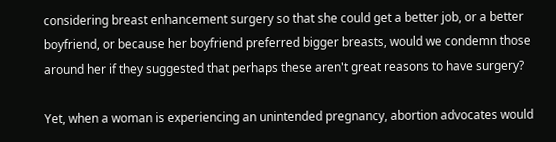considering breast enhancement surgery so that she could get a better job, or a better boyfriend, or because her boyfriend preferred bigger breasts, would we condemn those around her if they suggested that perhaps these aren't great reasons to have surgery?

Yet, when a woman is experiencing an unintended pregnancy, abortion advocates would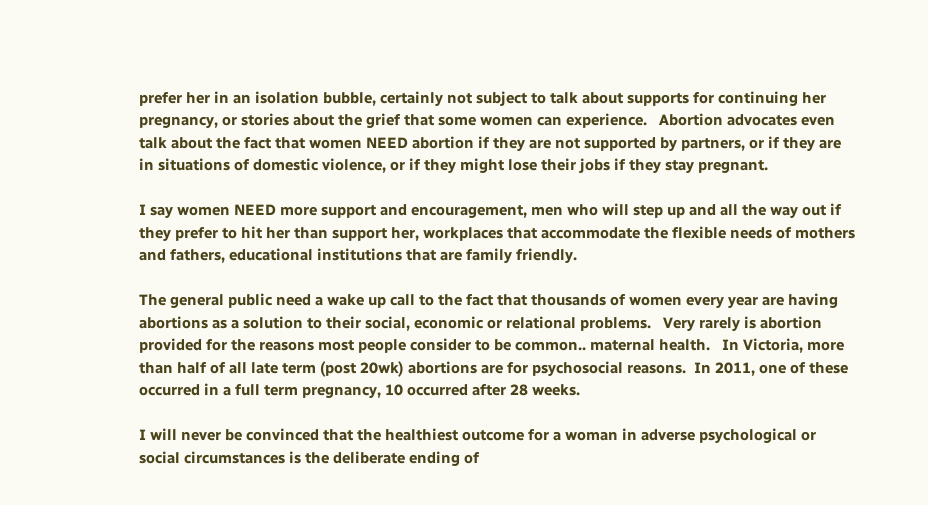prefer her in an isolation bubble, certainly not subject to talk about supports for continuing her pregnancy, or stories about the grief that some women can experience.   Abortion advocates even talk about the fact that women NEED abortion if they are not supported by partners, or if they are in situations of domestic violence, or if they might lose their jobs if they stay pregnant.

I say women NEED more support and encouragement, men who will step up and all the way out if they prefer to hit her than support her, workplaces that accommodate the flexible needs of mothers and fathers, educational institutions that are family friendly.

The general public need a wake up call to the fact that thousands of women every year are having abortions as a solution to their social, economic or relational problems.   Very rarely is abortion provided for the reasons most people consider to be common.. maternal health.   In Victoria, more than half of all late term (post 20wk) abortions are for psychosocial reasons.  In 2011, one of these occurred in a full term pregnancy, 10 occurred after 28 weeks.

I will never be convinced that the healthiest outcome for a woman in adverse psychological or social circumstances is the deliberate ending of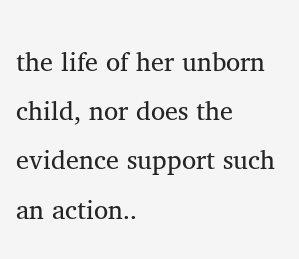the life of her unborn child, nor does the evidence support such an action..